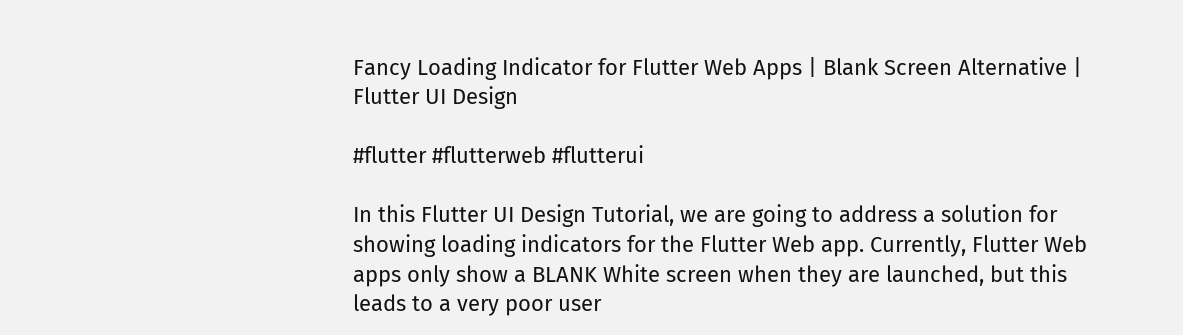Fancy Loading Indicator for Flutter Web Apps | Blank Screen Alternative | Flutter UI Design

#flutter #flutterweb #flutterui

In this Flutter UI Design Tutorial, we are going to address a solution for showing loading indicators for the Flutter Web app. Currently, Flutter Web apps only show a BLANK White screen when they are launched, but this leads to a very poor user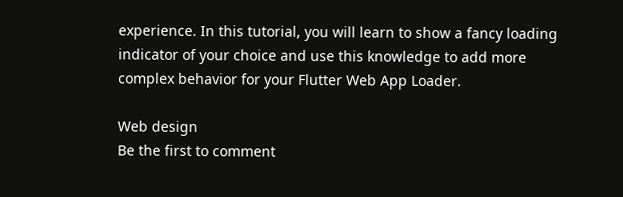experience. In this tutorial, you will learn to show a fancy loading indicator of your choice and use this knowledge to add more complex behavior for your Flutter Web App Loader.

Web design
Be the first to comment